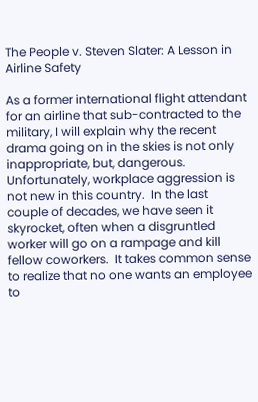The People v. Steven Slater: A Lesson in Airline Safety

As a former international flight attendant for an airline that sub-contracted to the military, I will explain why the recent drama going on in the skies is not only inappropriate, but, dangerous. Unfortunately, workplace aggression is not new in this country.  In the last couple of decades, we have seen it skyrocket, often when a disgruntled worker will go on a rampage and kill fellow coworkers.  It takes common sense to realize that no one wants an employee to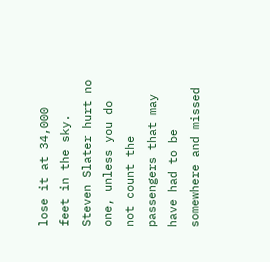lose it at 34,000 feet in the sky.  Steven Slater hurt no one, unless you do not count the passengers that may have had to be somewhere and missed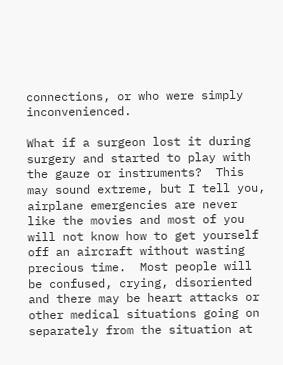connections, or who were simply inconvenienced.

What if a surgeon lost it during surgery and started to play with the gauze or instruments?  This may sound extreme, but I tell you, airplane emergencies are never like the movies and most of you will not know how to get yourself off an aircraft without wasting precious time.  Most people will be confused, crying, disoriented and there may be heart attacks or other medical situations going on separately from the situation at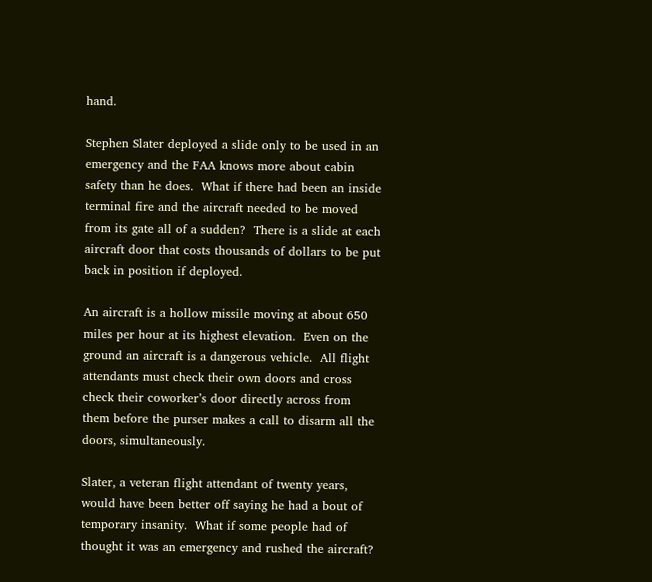hand.

Stephen Slater deployed a slide only to be used in an emergency and the FAA knows more about cabin safety than he does.  What if there had been an inside terminal fire and the aircraft needed to be moved from its gate all of a sudden?  There is a slide at each aircraft door that costs thousands of dollars to be put back in position if deployed.

An aircraft is a hollow missile moving at about 650 miles per hour at its highest elevation.  Even on the ground an aircraft is a dangerous vehicle.  All flight attendants must check their own doors and cross check their coworker’s door directly across from them before the purser makes a call to disarm all the doors, simultaneously.

Slater, a veteran flight attendant of twenty years, would have been better off saying he had a bout of temporary insanity.  What if some people had of thought it was an emergency and rushed the aircraft?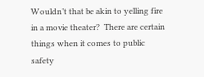Wouldn’t that be akin to yelling fire in a movie theater?  There are certain things when it comes to public safety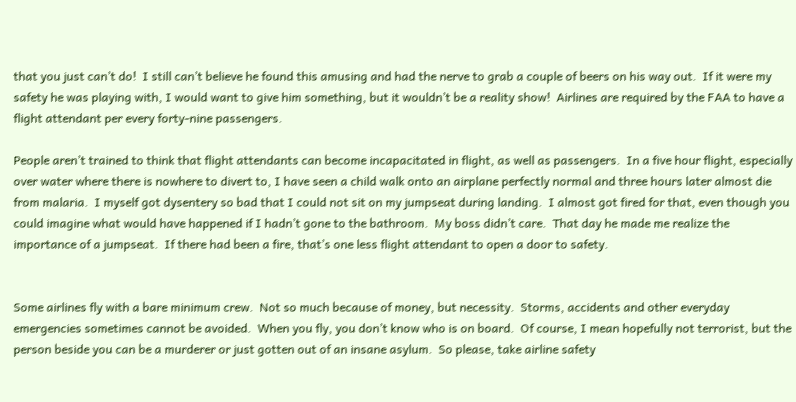that you just can’t do!  I still can’t believe he found this amusing and had the nerve to grab a couple of beers on his way out.  If it were my safety he was playing with, I would want to give him something, but it wouldn’t be a reality show!  Airlines are required by the FAA to have a flight attendant per every forty-nine passengers.

People aren’t trained to think that flight attendants can become incapacitated in flight, as well as passengers.  In a five hour flight, especially over water where there is nowhere to divert to, I have seen a child walk onto an airplane perfectly normal and three hours later almost die from malaria.  I myself got dysentery so bad that I could not sit on my jumpseat during landing.  I almost got fired for that, even though you could imagine what would have happened if I hadn’t gone to the bathroom.  My boss didn’t care.  That day he made me realize the importance of a jumpseat.  If there had been a fire, that’s one less flight attendant to open a door to safety.


Some airlines fly with a bare minimum crew.  Not so much because of money, but necessity.  Storms, accidents and other everyday emergencies sometimes cannot be avoided.  When you fly, you don’t know who is on board.  Of course, I mean hopefully not terrorist, but the person beside you can be a murderer or just gotten out of an insane asylum.  So please, take airline safety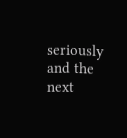seriously and the next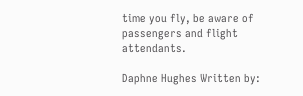time you fly, be aware of passengers and flight attendants.

Daphne Hughes Written by: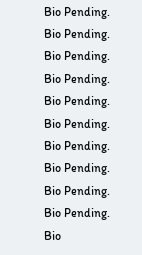Bio Pending.   Bio Pending.  Bio Pending. Bio Pending. Bio Pending. Bio Pending. Bio Pending. Bio Pending. Bio Pending. Bio Pending. Bio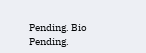Pending. Bio Pending.